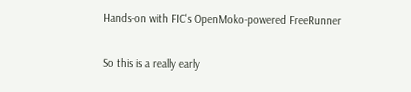Hands-on with FIC's OpenMoko-powered FreeRunner

So this is a really early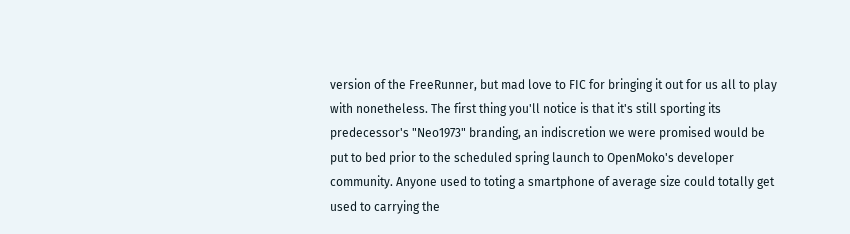version of the FreeRunner, but mad love to FIC for bringing it out for us all to play with nonetheless. The first thing you'll notice is that it's still sporting its predecessor's "Neo1973" branding, an indiscretion we were promised would be put to bed prior to the scheduled spring launch to OpenMoko's developer community. Anyone used to toting a smartphone of average size could totally get used to carrying the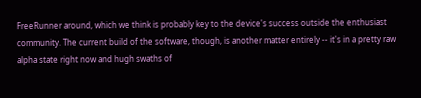FreeRunner around, which we think is probably key to the device's success outside the enthusiast community. The current build of the software, though, is another matter entirely -- it's in a pretty raw alpha state right now and hugh swaths of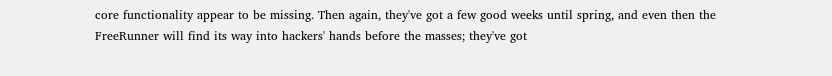core functionality appear to be missing. Then again, they've got a few good weeks until spring, and even then the FreeRunner will find its way into hackers' hands before the masses; they've got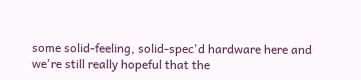some solid-feeling, solid-spec'd hardware here and we're still really hopeful that the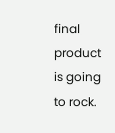final product is going to rock.